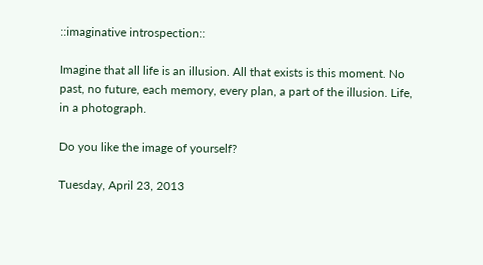::imaginative introspection::

Imagine that all life is an illusion. All that exists is this moment. No past, no future, each memory, every plan, a part of the illusion. Life, in a photograph.

Do you like the image of yourself?

Tuesday, April 23, 2013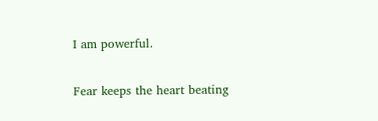I am powerful.

Fear keeps the heart beating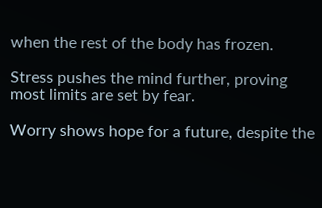when the rest of the body has frozen.

Stress pushes the mind further, proving most limits are set by fear.

Worry shows hope for a future, despite the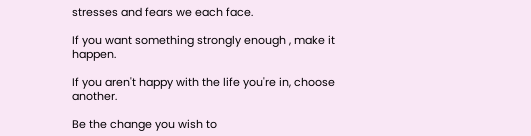stresses and fears we each face.

If you want something strongly enough , make it happen.

If you aren't happy with the life you're in, choose another.

Be the change you wish to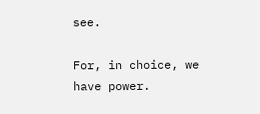see.

For, in choice, we have power.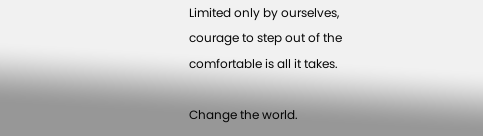Limited only by ourselves, courage to step out of the comfortable is all it takes.

Change the world.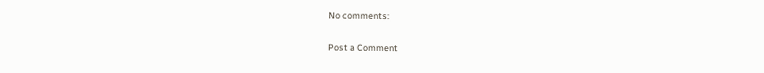No comments:

Post a Comment